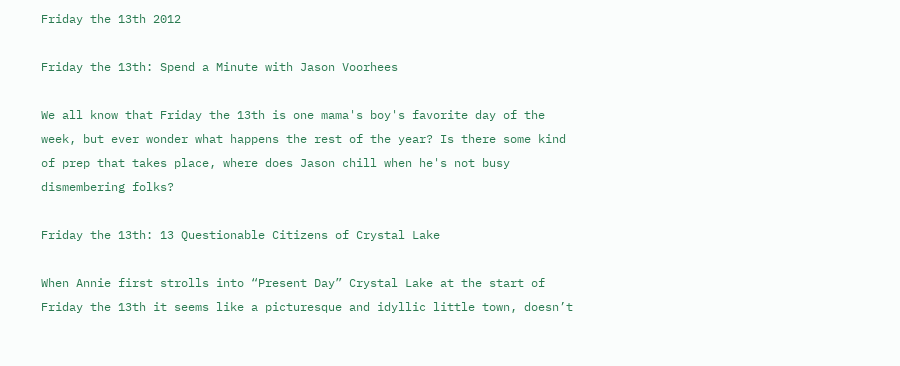Friday the 13th 2012

Friday the 13th: Spend a Minute with Jason Voorhees

We all know that Friday the 13th is one mama's boy's favorite day of the week, but ever wonder what happens the rest of the year? Is there some kind of prep that takes place, where does Jason chill when he's not busy dismembering folks?

Friday the 13th: 13 Questionable Citizens of Crystal Lake

When Annie first strolls into “Present Day” Crystal Lake at the start of Friday the 13th it seems like a picturesque and idyllic little town, doesn’t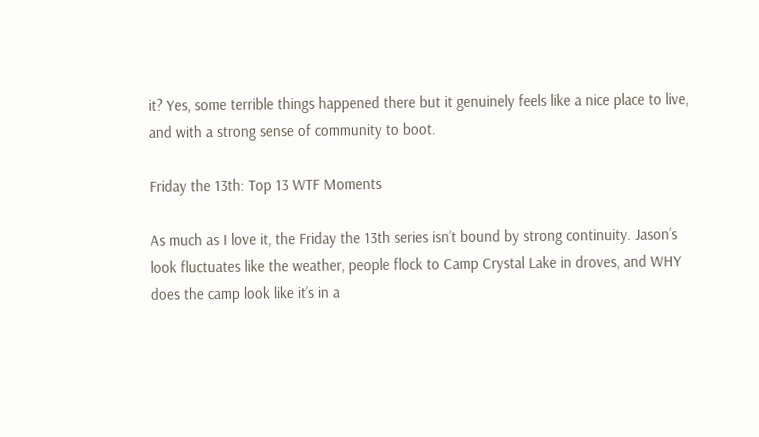it? Yes, some terrible things happened there but it genuinely feels like a nice place to live, and with a strong sense of community to boot.

Friday the 13th: Top 13 WTF Moments

As much as I love it, the Friday the 13th series isn’t bound by strong continuity. Jason’s look fluctuates like the weather, people flock to Camp Crystal Lake in droves, and WHY does the camp look like it’s in a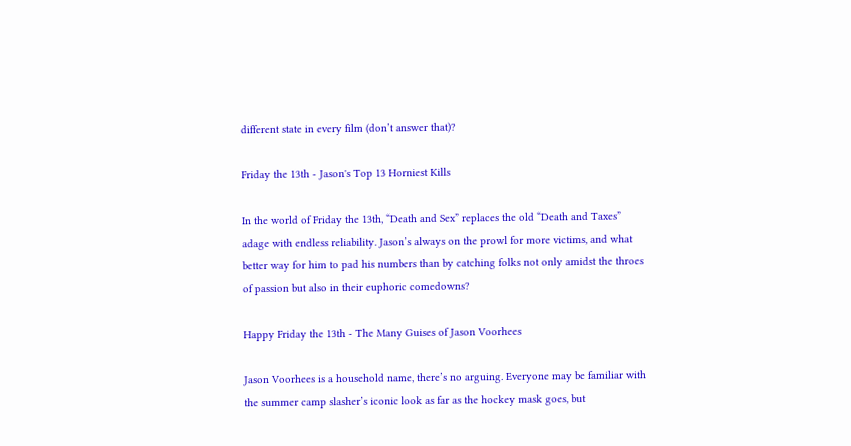different state in every film (don’t answer that)?

Friday the 13th - Jason's Top 13 Horniest Kills

In the world of Friday the 13th, “Death and Sex” replaces the old “Death and Taxes” adage with endless reliability. Jason’s always on the prowl for more victims, and what better way for him to pad his numbers than by catching folks not only amidst the throes of passion but also in their euphoric comedowns?

Happy Friday the 13th - The Many Guises of Jason Voorhees

Jason Voorhees is a household name, there’s no arguing. Everyone may be familiar with the summer camp slasher’s iconic look as far as the hockey mask goes, but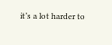it’s a lot harder to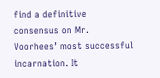find a definitive consensus on Mr. Voorhees’ most successful incarnation. It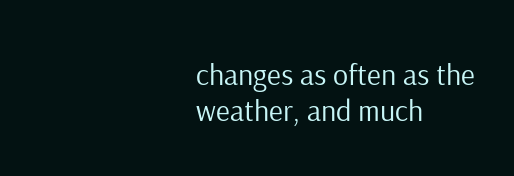changes as often as the weather, and much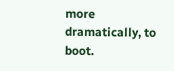more dramatically, to boot.